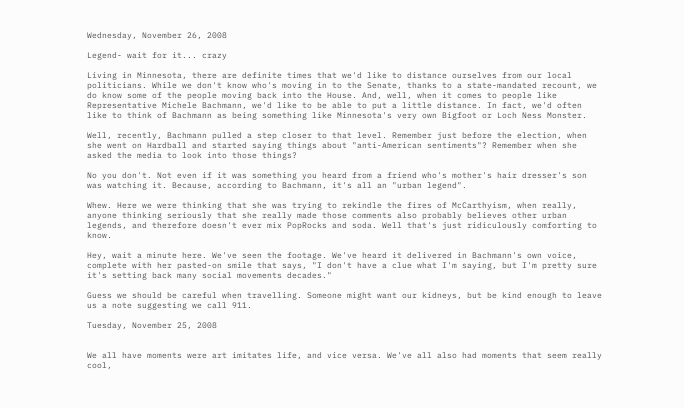Wednesday, November 26, 2008

Legend- wait for it... crazy

Living in Minnesota, there are definite times that we'd like to distance ourselves from our local politicians. While we don't know who's moving in to the Senate, thanks to a state-mandated recount, we do know some of the people moving back into the House. And, well, when it comes to people like Representative Michele Bachmann, we'd like to be able to put a little distance. In fact, we'd often like to think of Bachmann as being something like Minnesota's very own Bigfoot or Loch Ness Monster.

Well, recently, Bachmann pulled a step closer to that level. Remember just before the election, when she went on Hardball and started saying things about "anti-American sentiments"? Remember when she asked the media to look into those things?

No you don't. Not even if it was something you heard from a friend who's mother's hair dresser's son was watching it. Because, according to Bachmann, it's all an "urban legend".

Whew. Here we were thinking that she was trying to rekindle the fires of McCarthyism, when really, anyone thinking seriously that she really made those comments also probably believes other urban legends, and therefore doesn't ever mix PopRocks and soda. Well that's just ridiculously comforting to know.

Hey, wait a minute here. We've seen the footage. We've heard it delivered in Bachmann's own voice, complete with her pasted-on smile that says, "I don't have a clue what I'm saying, but I'm pretty sure it's setting back many social movements decades."

Guess we should be careful when travelling. Someone might want our kidneys, but be kind enough to leave us a note suggesting we call 911.

Tuesday, November 25, 2008


We all have moments were art imitates life, and vice versa. We've all also had moments that seem really cool,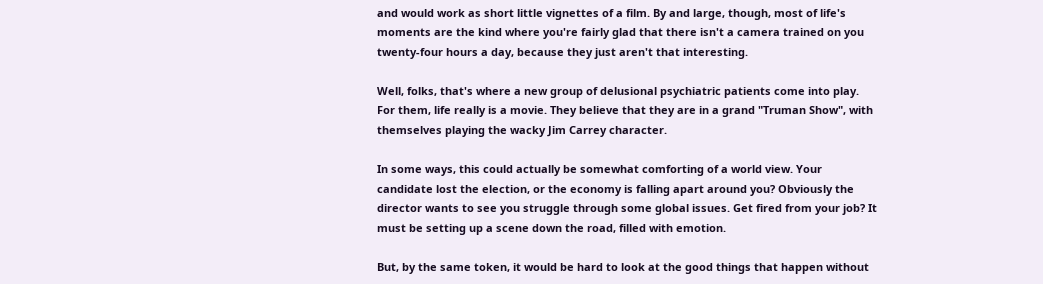and would work as short little vignettes of a film. By and large, though, most of life's moments are the kind where you're fairly glad that there isn't a camera trained on you twenty-four hours a day, because they just aren't that interesting.

Well, folks, that's where a new group of delusional psychiatric patients come into play. For them, life really is a movie. They believe that they are in a grand "Truman Show", with themselves playing the wacky Jim Carrey character.

In some ways, this could actually be somewhat comforting of a world view. Your candidate lost the election, or the economy is falling apart around you? Obviously the director wants to see you struggle through some global issues. Get fired from your job? It must be setting up a scene down the road, filled with emotion.

But, by the same token, it would be hard to look at the good things that happen without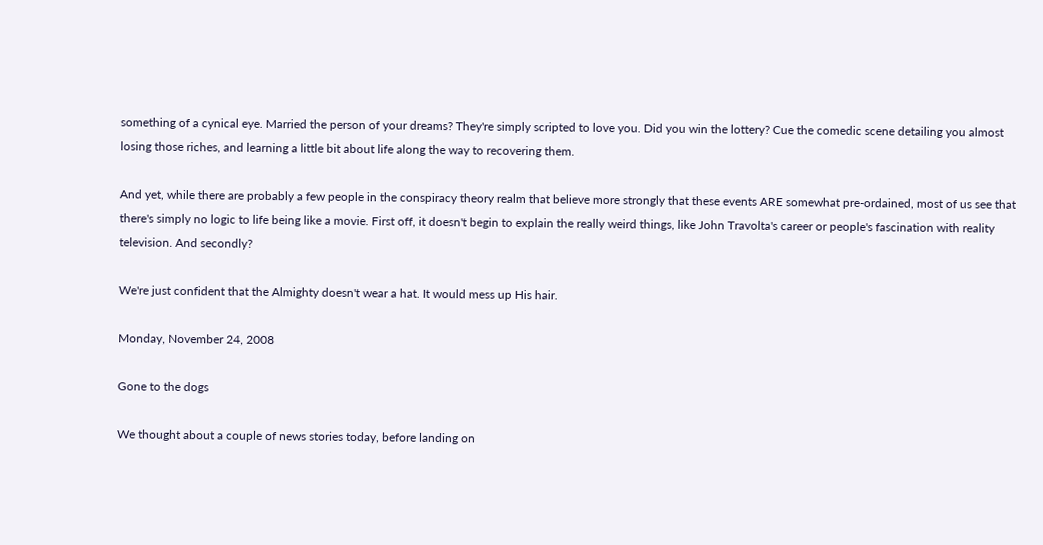something of a cynical eye. Married the person of your dreams? They're simply scripted to love you. Did you win the lottery? Cue the comedic scene detailing you almost losing those riches, and learning a little bit about life along the way to recovering them.

And yet, while there are probably a few people in the conspiracy theory realm that believe more strongly that these events ARE somewhat pre-ordained, most of us see that there's simply no logic to life being like a movie. First off, it doesn't begin to explain the really weird things, like John Travolta's career or people's fascination with reality television. And secondly?

We're just confident that the Almighty doesn't wear a hat. It would mess up His hair.

Monday, November 24, 2008

Gone to the dogs

We thought about a couple of news stories today, before landing on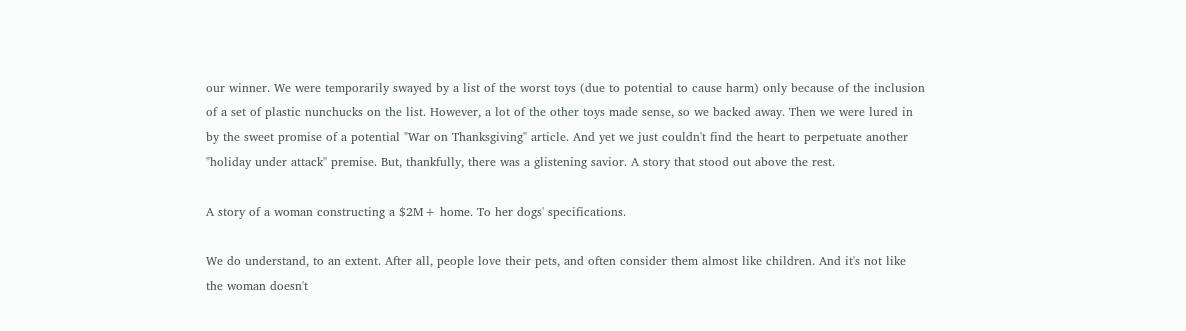our winner. We were temporarily swayed by a list of the worst toys (due to potential to cause harm) only because of the inclusion of a set of plastic nunchucks on the list. However, a lot of the other toys made sense, so we backed away. Then we were lured in by the sweet promise of a potential "War on Thanksgiving" article. And yet we just couldn't find the heart to perpetuate another "holiday under attack" premise. But, thankfully, there was a glistening savior. A story that stood out above the rest.

A story of a woman constructing a $2M+ home. To her dogs' specifications.

We do understand, to an extent. After all, people love their pets, and often consider them almost like children. And it's not like the woman doesn't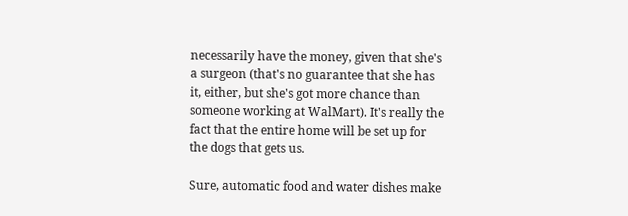necessarily have the money, given that she's a surgeon (that's no guarantee that she has it, either, but she's got more chance than someone working at WalMart). It's really the fact that the entire home will be set up for the dogs that gets us.

Sure, automatic food and water dishes make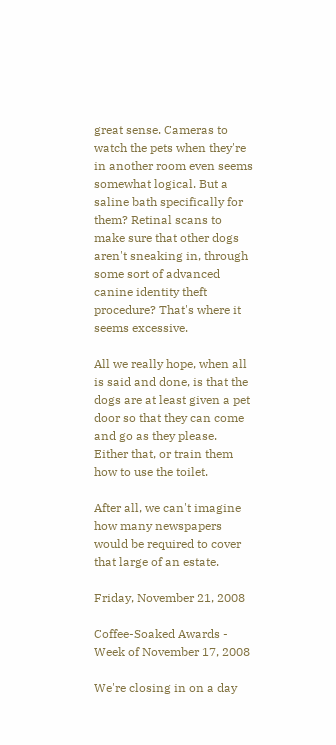great sense. Cameras to watch the pets when they're in another room even seems somewhat logical. But a saline bath specifically for them? Retinal scans to make sure that other dogs aren't sneaking in, through some sort of advanced canine identity theft procedure? That's where it seems excessive.

All we really hope, when all is said and done, is that the dogs are at least given a pet door so that they can come and go as they please. Either that, or train them how to use the toilet.

After all, we can't imagine how many newspapers would be required to cover that large of an estate.

Friday, November 21, 2008

Coffee-Soaked Awards - Week of November 17, 2008

We're closing in on a day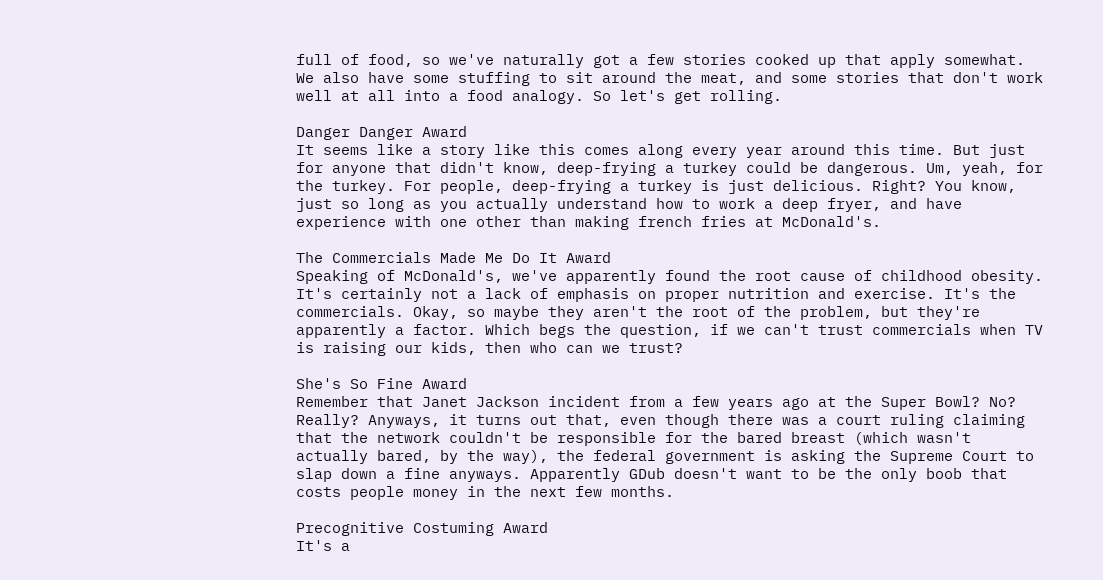full of food, so we've naturally got a few stories cooked up that apply somewhat. We also have some stuffing to sit around the meat, and some stories that don't work well at all into a food analogy. So let's get rolling.

Danger Danger Award
It seems like a story like this comes along every year around this time. But just for anyone that didn't know, deep-frying a turkey could be dangerous. Um, yeah, for the turkey. For people, deep-frying a turkey is just delicious. Right? You know, just so long as you actually understand how to work a deep fryer, and have experience with one other than making french fries at McDonald's.

The Commercials Made Me Do It Award
Speaking of McDonald's, we've apparently found the root cause of childhood obesity. It's certainly not a lack of emphasis on proper nutrition and exercise. It's the commercials. Okay, so maybe they aren't the root of the problem, but they're apparently a factor. Which begs the question, if we can't trust commercials when TV is raising our kids, then who can we trust?

She's So Fine Award
Remember that Janet Jackson incident from a few years ago at the Super Bowl? No? Really? Anyways, it turns out that, even though there was a court ruling claiming that the network couldn't be responsible for the bared breast (which wasn't actually bared, by the way), the federal government is asking the Supreme Court to slap down a fine anyways. Apparently GDub doesn't want to be the only boob that costs people money in the next few months.

Precognitive Costuming Award
It's a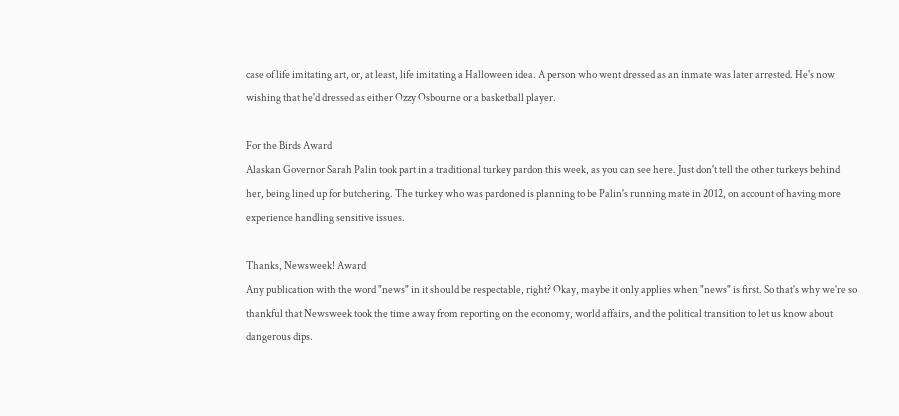case of life imitating art, or, at least, life imitating a Halloween idea. A person who went dressed as an inmate was later arrested. He's now wishing that he'd dressed as either Ozzy Osbourne or a basketball player.

For the Birds Award
Alaskan Governor Sarah Palin took part in a traditional turkey pardon this week, as you can see here. Just don't tell the other turkeys behind her, being lined up for butchering. The turkey who was pardoned is planning to be Palin's running mate in 2012, on account of having more experience handling sensitive issues.

Thanks, Newsweek! Award
Any publication with the word "news" in it should be respectable, right? Okay, maybe it only applies when "news" is first. So that's why we're so thankful that Newsweek took the time away from reporting on the economy, world affairs, and the political transition to let us know about dangerous dips.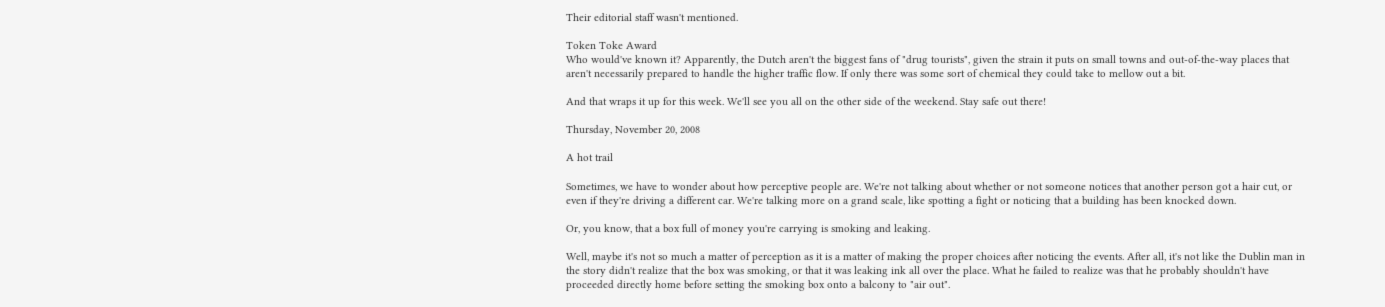Their editorial staff wasn't mentioned.

Token Toke Award
Who would've known it? Apparently, the Dutch aren't the biggest fans of "drug tourists", given the strain it puts on small towns and out-of-the-way places that aren't necessarily prepared to handle the higher traffic flow. If only there was some sort of chemical they could take to mellow out a bit.

And that wraps it up for this week. We'll see you all on the other side of the weekend. Stay safe out there!

Thursday, November 20, 2008

A hot trail

Sometimes, we have to wonder about how perceptive people are. We're not talking about whether or not someone notices that another person got a hair cut, or even if they're driving a different car. We're talking more on a grand scale, like spotting a fight or noticing that a building has been knocked down.

Or, you know, that a box full of money you're carrying is smoking and leaking.

Well, maybe it's not so much a matter of perception as it is a matter of making the proper choices after noticing the events. After all, it's not like the Dublin man in the story didn't realize that the box was smoking, or that it was leaking ink all over the place. What he failed to realize was that he probably shouldn't have proceeded directly home before setting the smoking box onto a balcony to "air out".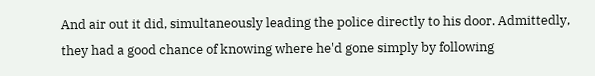And air out it did, simultaneously leading the police directly to his door. Admittedly, they had a good chance of knowing where he'd gone simply by following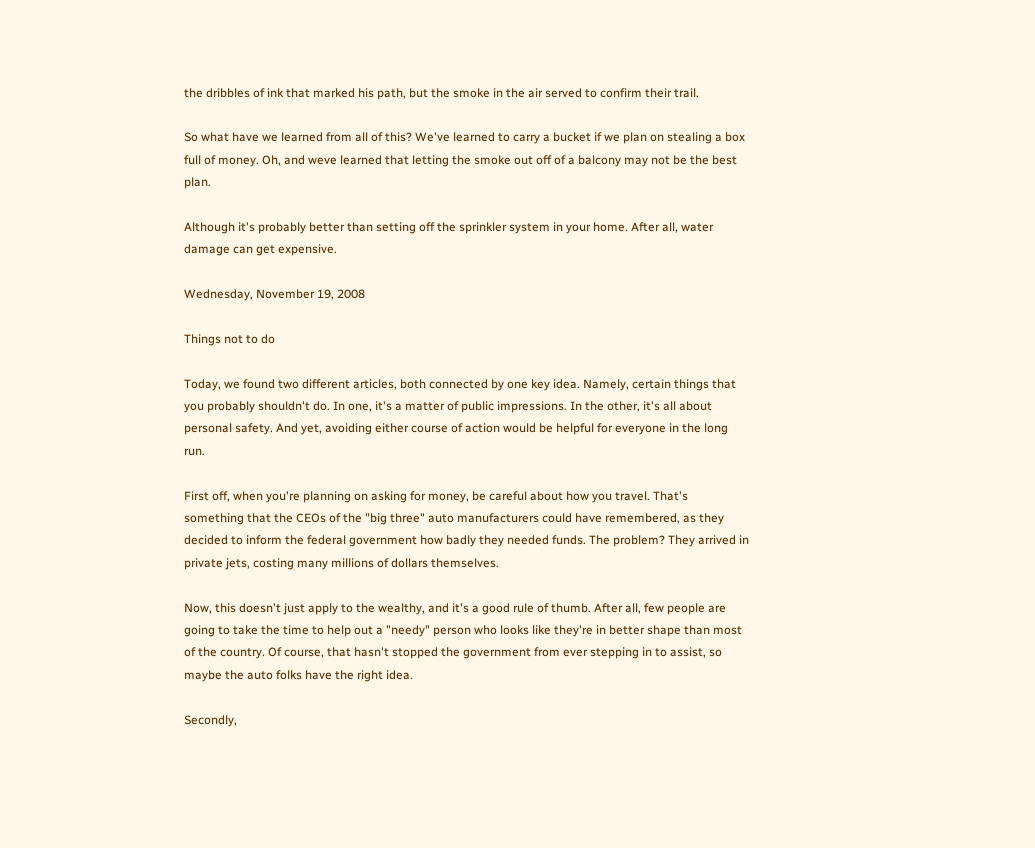the dribbles of ink that marked his path, but the smoke in the air served to confirm their trail.

So what have we learned from all of this? We've learned to carry a bucket if we plan on stealing a box full of money. Oh, and weve learned that letting the smoke out off of a balcony may not be the best plan.

Although it's probably better than setting off the sprinkler system in your home. After all, water damage can get expensive.

Wednesday, November 19, 2008

Things not to do

Today, we found two different articles, both connected by one key idea. Namely, certain things that you probably shouldn't do. In one, it's a matter of public impressions. In the other, it's all about personal safety. And yet, avoiding either course of action would be helpful for everyone in the long run.

First off, when you're planning on asking for money, be careful about how you travel. That's something that the CEOs of the "big three" auto manufacturers could have remembered, as they decided to inform the federal government how badly they needed funds. The problem? They arrived in private jets, costing many millions of dollars themselves.

Now, this doesn't just apply to the wealthy, and it's a good rule of thumb. After all, few people are going to take the time to help out a "needy" person who looks like they're in better shape than most of the country. Of course, that hasn't stopped the government from ever stepping in to assist, so maybe the auto folks have the right idea.

Secondly,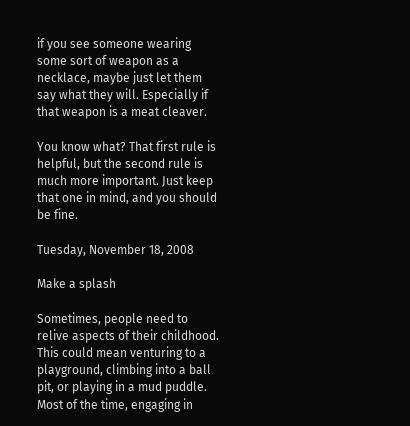if you see someone wearing some sort of weapon as a necklace, maybe just let them say what they will. Especially if that weapon is a meat cleaver.

You know what? That first rule is helpful, but the second rule is much more important. Just keep that one in mind, and you should be fine.

Tuesday, November 18, 2008

Make a splash

Sometimes, people need to relive aspects of their childhood. This could mean venturing to a playground, climbing into a ball pit, or playing in a mud puddle. Most of the time, engaging in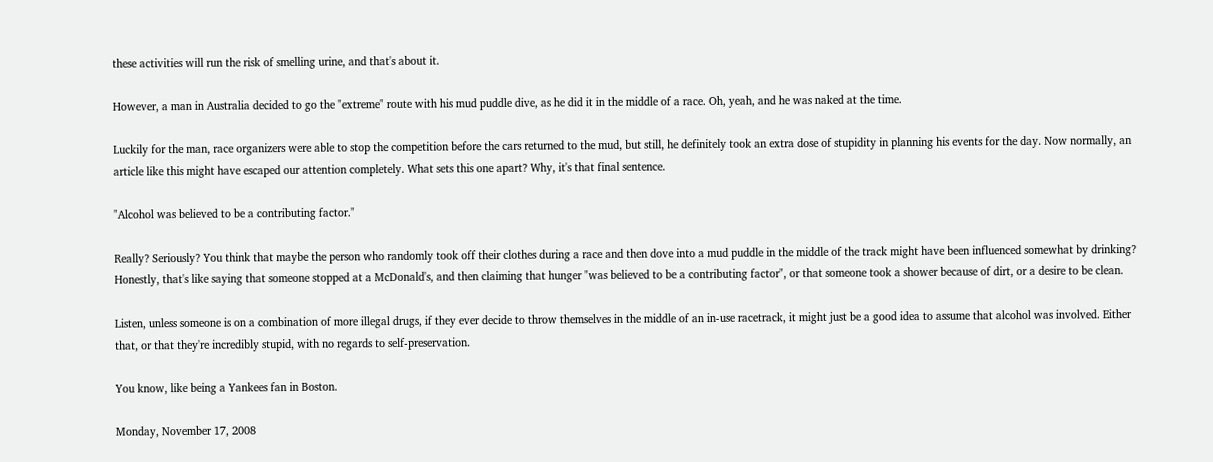these activities will run the risk of smelling urine, and that's about it.

However, a man in Australia decided to go the "extreme" route with his mud puddle dive, as he did it in the middle of a race. Oh, yeah, and he was naked at the time.

Luckily for the man, race organizers were able to stop the competition before the cars returned to the mud, but still, he definitely took an extra dose of stupidity in planning his events for the day. Now normally, an article like this might have escaped our attention completely. What sets this one apart? Why, it's that final sentence.

"Alcohol was believed to be a contributing factor."

Really? Seriously? You think that maybe the person who randomly took off their clothes during a race and then dove into a mud puddle in the middle of the track might have been influenced somewhat by drinking? Honestly, that's like saying that someone stopped at a McDonald's, and then claiming that hunger "was believed to be a contributing factor", or that someone took a shower because of dirt, or a desire to be clean.

Listen, unless someone is on a combination of more illegal drugs, if they ever decide to throw themselves in the middle of an in-use racetrack, it might just be a good idea to assume that alcohol was involved. Either that, or that they're incredibly stupid, with no regards to self-preservation.

You know, like being a Yankees fan in Boston.

Monday, November 17, 2008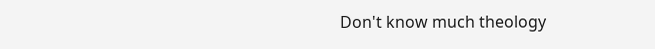Don't know much theology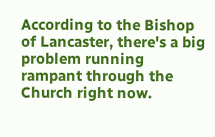According to the Bishop of Lancaster, there's a big problem running rampant through the Church right now.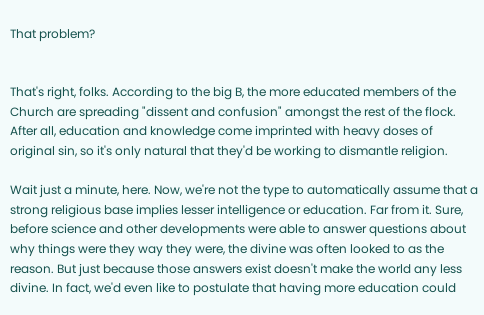That problem?


That's right, folks. According to the big B, the more educated members of the Church are spreading "dissent and confusion" amongst the rest of the flock. After all, education and knowledge come imprinted with heavy doses of original sin, so it's only natural that they'd be working to dismantle religion.

Wait just a minute, here. Now, we're not the type to automatically assume that a strong religious base implies lesser intelligence or education. Far from it. Sure, before science and other developments were able to answer questions about why things were they way they were, the divine was often looked to as the reason. But just because those answers exist doesn't make the world any less divine. In fact, we'd even like to postulate that having more education could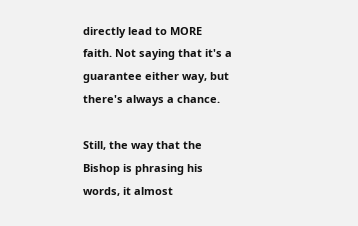directly lead to MORE faith. Not saying that it's a guarantee either way, but there's always a chance.

Still, the way that the Bishop is phrasing his words, it almost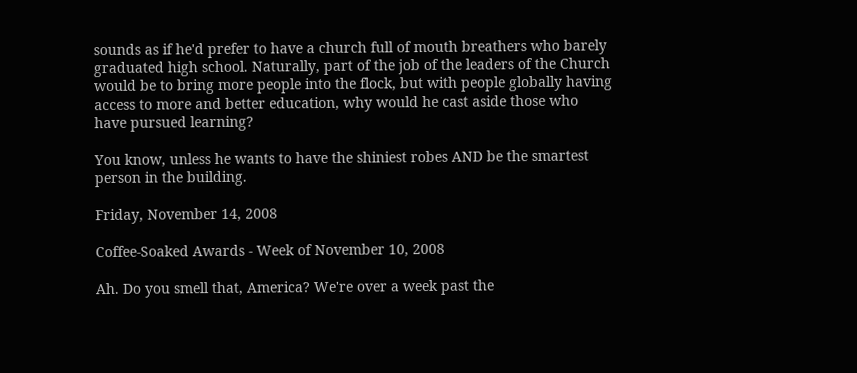sounds as if he'd prefer to have a church full of mouth breathers who barely graduated high school. Naturally, part of the job of the leaders of the Church would be to bring more people into the flock, but with people globally having access to more and better education, why would he cast aside those who have pursued learning?

You know, unless he wants to have the shiniest robes AND be the smartest person in the building.

Friday, November 14, 2008

Coffee-Soaked Awards - Week of November 10, 2008

Ah. Do you smell that, America? We're over a week past the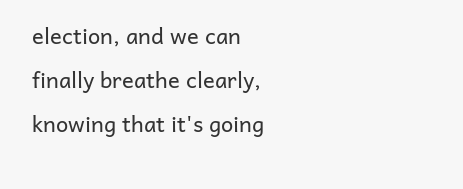election, and we can finally breathe clearly, knowing that it's going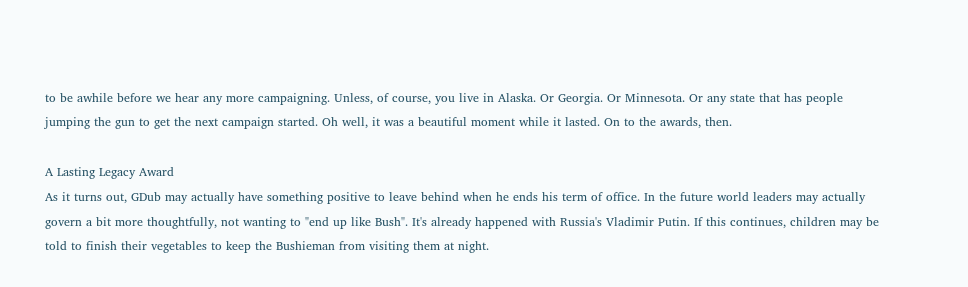to be awhile before we hear any more campaigning. Unless, of course, you live in Alaska. Or Georgia. Or Minnesota. Or any state that has people jumping the gun to get the next campaign started. Oh well, it was a beautiful moment while it lasted. On to the awards, then.

A Lasting Legacy Award
As it turns out, GDub may actually have something positive to leave behind when he ends his term of office. In the future world leaders may actually govern a bit more thoughtfully, not wanting to "end up like Bush". It's already happened with Russia's Vladimir Putin. If this continues, children may be told to finish their vegetables to keep the Bushieman from visiting them at night.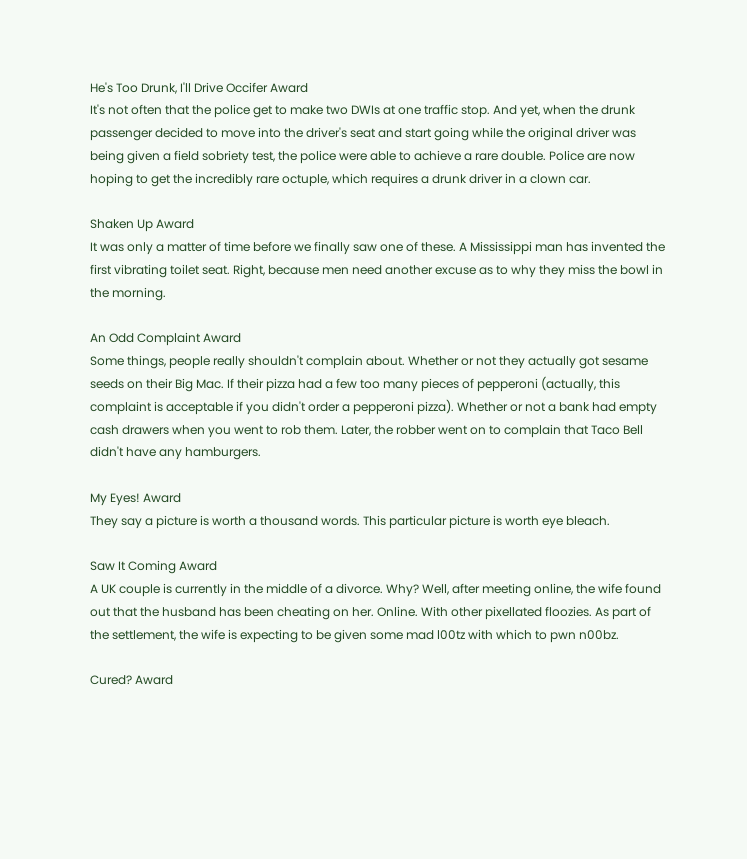He's Too Drunk, I'll Drive Occifer Award
It's not often that the police get to make two DWIs at one traffic stop. And yet, when the drunk passenger decided to move into the driver's seat and start going while the original driver was being given a field sobriety test, the police were able to achieve a rare double. Police are now hoping to get the incredibly rare octuple, which requires a drunk driver in a clown car.

Shaken Up Award
It was only a matter of time before we finally saw one of these. A Mississippi man has invented the first vibrating toilet seat. Right, because men need another excuse as to why they miss the bowl in the morning.

An Odd Complaint Award
Some things, people really shouldn't complain about. Whether or not they actually got sesame seeds on their Big Mac. If their pizza had a few too many pieces of pepperoni (actually, this complaint is acceptable if you didn't order a pepperoni pizza). Whether or not a bank had empty cash drawers when you went to rob them. Later, the robber went on to complain that Taco Bell didn't have any hamburgers.

My Eyes! Award
They say a picture is worth a thousand words. This particular picture is worth eye bleach.

Saw It Coming Award
A UK couple is currently in the middle of a divorce. Why? Well, after meeting online, the wife found out that the husband has been cheating on her. Online. With other pixellated floozies. As part of the settlement, the wife is expecting to be given some mad l00tz with which to pwn n00bz.

Cured? Award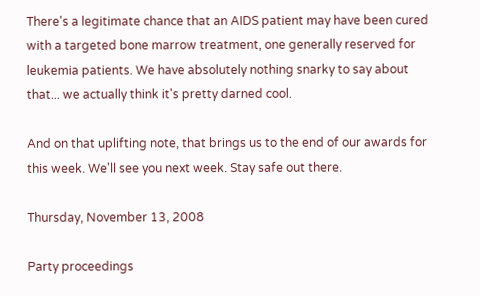There's a legitimate chance that an AIDS patient may have been cured with a targeted bone marrow treatment, one generally reserved for leukemia patients. We have absolutely nothing snarky to say about that... we actually think it's pretty darned cool.

And on that uplifting note, that brings us to the end of our awards for this week. We'll see you next week. Stay safe out there.

Thursday, November 13, 2008

Party proceedings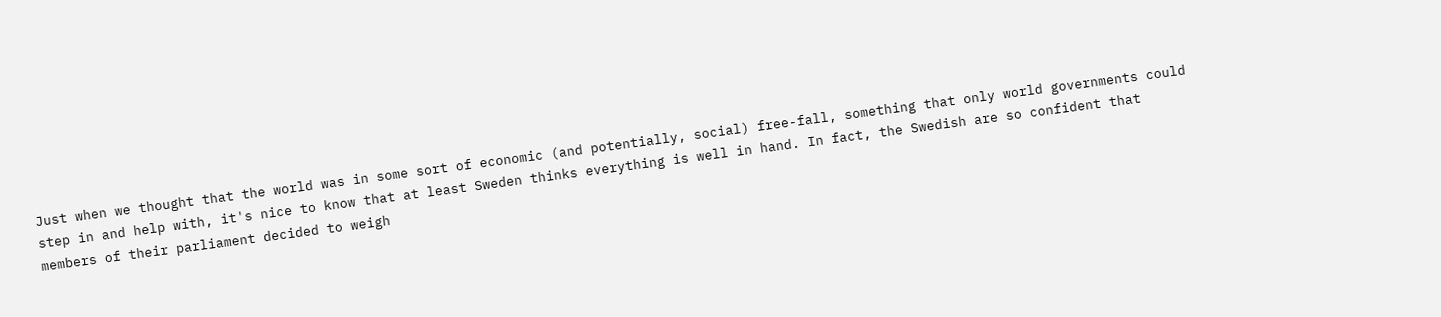Just when we thought that the world was in some sort of economic (and potentially, social) free-fall, something that only world governments could step in and help with, it's nice to know that at least Sweden thinks everything is well in hand. In fact, the Swedish are so confident that members of their parliament decided to weigh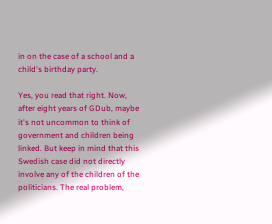in on the case of a school and a child's birthday party.

Yes, you read that right. Now, after eight years of GDub, maybe it's not uncommon to think of government and children being linked. But keep in mind that this Swedish case did not directly involve any of the children of the politicians. The real problem,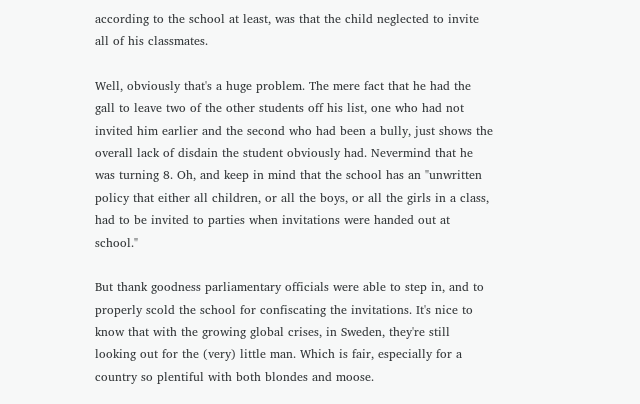according to the school at least, was that the child neglected to invite all of his classmates.

Well, obviously that's a huge problem. The mere fact that he had the gall to leave two of the other students off his list, one who had not invited him earlier and the second who had been a bully, just shows the overall lack of disdain the student obviously had. Nevermind that he was turning 8. Oh, and keep in mind that the school has an "unwritten policy that either all children, or all the boys, or all the girls in a class, had to be invited to parties when invitations were handed out at school."

But thank goodness parliamentary officials were able to step in, and to properly scold the school for confiscating the invitations. It's nice to know that with the growing global crises, in Sweden, they're still looking out for the (very) little man. Which is fair, especially for a country so plentiful with both blondes and moose.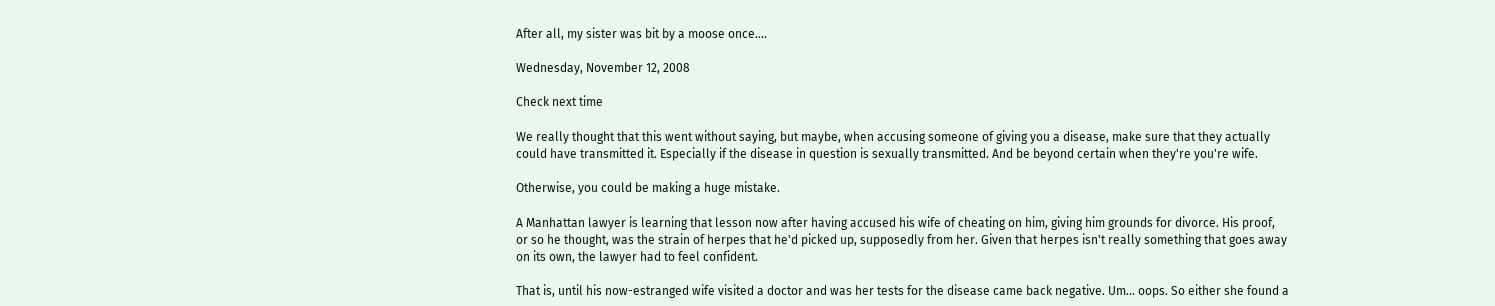After all, my sister was bit by a moose once....

Wednesday, November 12, 2008

Check next time

We really thought that this went without saying, but maybe, when accusing someone of giving you a disease, make sure that they actually could have transmitted it. Especially if the disease in question is sexually transmitted. And be beyond certain when they're you're wife.

Otherwise, you could be making a huge mistake.

A Manhattan lawyer is learning that lesson now after having accused his wife of cheating on him, giving him grounds for divorce. His proof, or so he thought, was the strain of herpes that he'd picked up, supposedly from her. Given that herpes isn't really something that goes away on its own, the lawyer had to feel confident.

That is, until his now-estranged wife visited a doctor and was her tests for the disease came back negative. Um... oops. So either she found a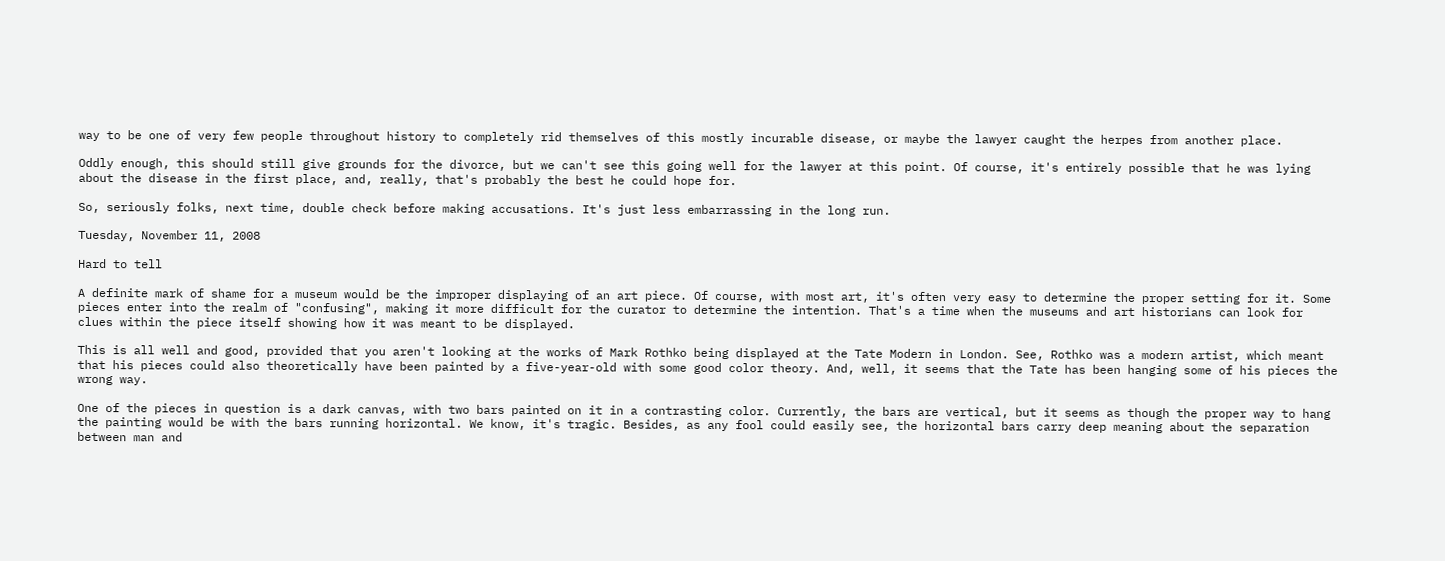way to be one of very few people throughout history to completely rid themselves of this mostly incurable disease, or maybe the lawyer caught the herpes from another place.

Oddly enough, this should still give grounds for the divorce, but we can't see this going well for the lawyer at this point. Of course, it's entirely possible that he was lying about the disease in the first place, and, really, that's probably the best he could hope for.

So, seriously folks, next time, double check before making accusations. It's just less embarrassing in the long run.

Tuesday, November 11, 2008

Hard to tell

A definite mark of shame for a museum would be the improper displaying of an art piece. Of course, with most art, it's often very easy to determine the proper setting for it. Some pieces enter into the realm of "confusing", making it more difficult for the curator to determine the intention. That's a time when the museums and art historians can look for clues within the piece itself showing how it was meant to be displayed.

This is all well and good, provided that you aren't looking at the works of Mark Rothko being displayed at the Tate Modern in London. See, Rothko was a modern artist, which meant that his pieces could also theoretically have been painted by a five-year-old with some good color theory. And, well, it seems that the Tate has been hanging some of his pieces the wrong way.

One of the pieces in question is a dark canvas, with two bars painted on it in a contrasting color. Currently, the bars are vertical, but it seems as though the proper way to hang the painting would be with the bars running horizontal. We know, it's tragic. Besides, as any fool could easily see, the horizontal bars carry deep meaning about the separation between man and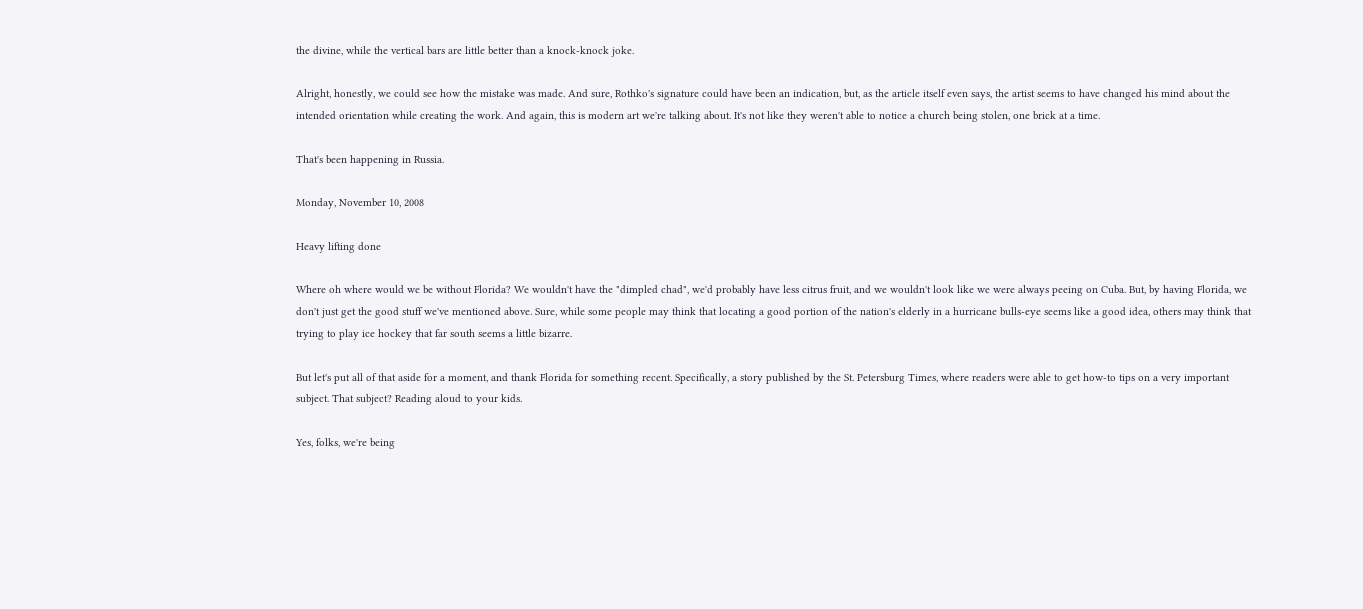the divine, while the vertical bars are little better than a knock-knock joke.

Alright, honestly, we could see how the mistake was made. And sure, Rothko's signature could have been an indication, but, as the article itself even says, the artist seems to have changed his mind about the intended orientation while creating the work. And again, this is modern art we're talking about. It's not like they weren't able to notice a church being stolen, one brick at a time.

That's been happening in Russia.

Monday, November 10, 2008

Heavy lifting done

Where oh where would we be without Florida? We wouldn't have the "dimpled chad", we'd probably have less citrus fruit, and we wouldn't look like we were always peeing on Cuba. But, by having Florida, we don't just get the good stuff we've mentioned above. Sure, while some people may think that locating a good portion of the nation's elderly in a hurricane bulls-eye seems like a good idea, others may think that trying to play ice hockey that far south seems a little bizarre.

But let's put all of that aside for a moment, and thank Florida for something recent. Specifically, a story published by the St. Petersburg Times, where readers were able to get how-to tips on a very important subject. That subject? Reading aloud to your kids.

Yes, folks, we're being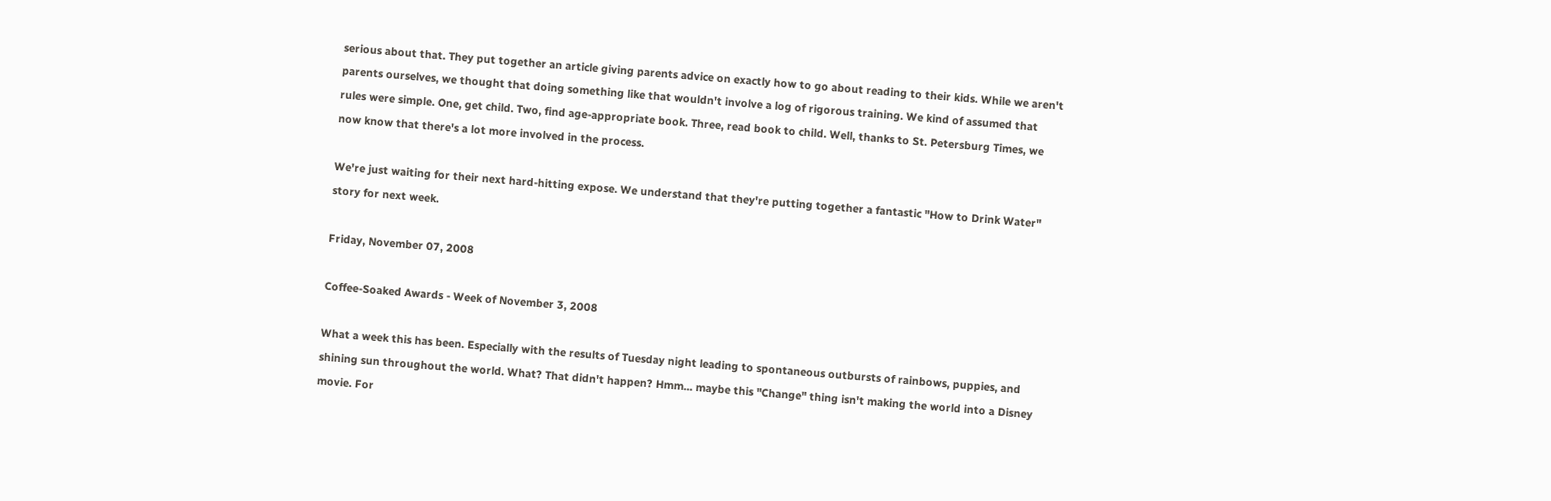serious about that. They put together an article giving parents advice on exactly how to go about reading to their kids. While we aren't parents ourselves, we thought that doing something like that wouldn't involve a log of rigorous training. We kind of assumed that rules were simple. One, get child. Two, find age-appropriate book. Three, read book to child. Well, thanks to St. Petersburg Times, we now know that there's a lot more involved in the process.

We're just waiting for their next hard-hitting expose. We understand that they're putting together a fantastic "How to Drink Water" story for next week.

Friday, November 07, 2008

Coffee-Soaked Awards - Week of November 3, 2008

What a week this has been. Especially with the results of Tuesday night leading to spontaneous outbursts of rainbows, puppies, and shining sun throughout the world. What? That didn't happen? Hmm... maybe this "Change" thing isn't making the world into a Disney movie. For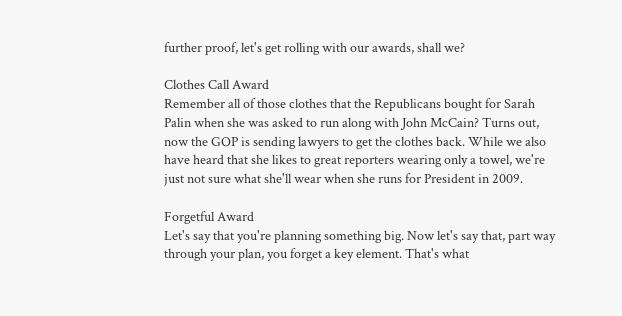further proof, let's get rolling with our awards, shall we?

Clothes Call Award
Remember all of those clothes that the Republicans bought for Sarah Palin when she was asked to run along with John McCain? Turns out, now the GOP is sending lawyers to get the clothes back. While we also have heard that she likes to great reporters wearing only a towel, we're just not sure what she'll wear when she runs for President in 2009.

Forgetful Award
Let's say that you're planning something big. Now let's say that, part way through your plan, you forget a key element. That's what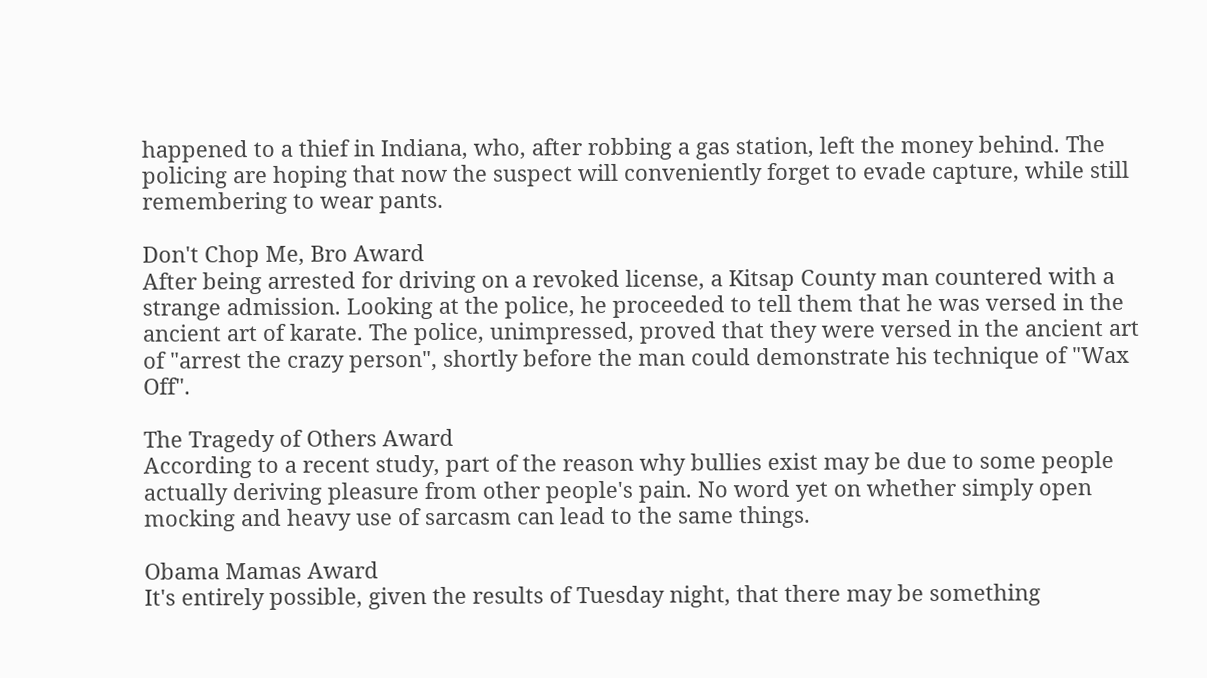happened to a thief in Indiana, who, after robbing a gas station, left the money behind. The policing are hoping that now the suspect will conveniently forget to evade capture, while still remembering to wear pants.

Don't Chop Me, Bro Award
After being arrested for driving on a revoked license, a Kitsap County man countered with a strange admission. Looking at the police, he proceeded to tell them that he was versed in the ancient art of karate. The police, unimpressed, proved that they were versed in the ancient art of "arrest the crazy person", shortly before the man could demonstrate his technique of "Wax Off".

The Tragedy of Others Award
According to a recent study, part of the reason why bullies exist may be due to some people actually deriving pleasure from other people's pain. No word yet on whether simply open mocking and heavy use of sarcasm can lead to the same things.

Obama Mamas Award
It's entirely possible, given the results of Tuesday night, that there may be something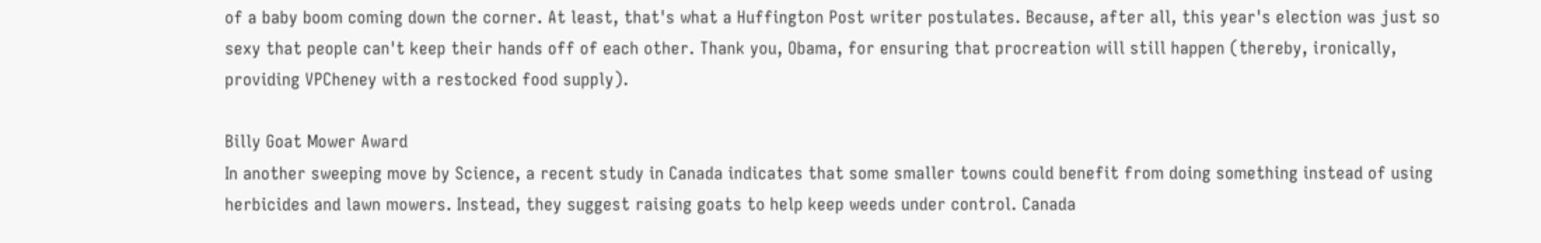of a baby boom coming down the corner. At least, that's what a Huffington Post writer postulates. Because, after all, this year's election was just so sexy that people can't keep their hands off of each other. Thank you, Obama, for ensuring that procreation will still happen (thereby, ironically, providing VPCheney with a restocked food supply).

Billy Goat Mower Award
In another sweeping move by Science, a recent study in Canada indicates that some smaller towns could benefit from doing something instead of using herbicides and lawn mowers. Instead, they suggest raising goats to help keep weeds under control. Canada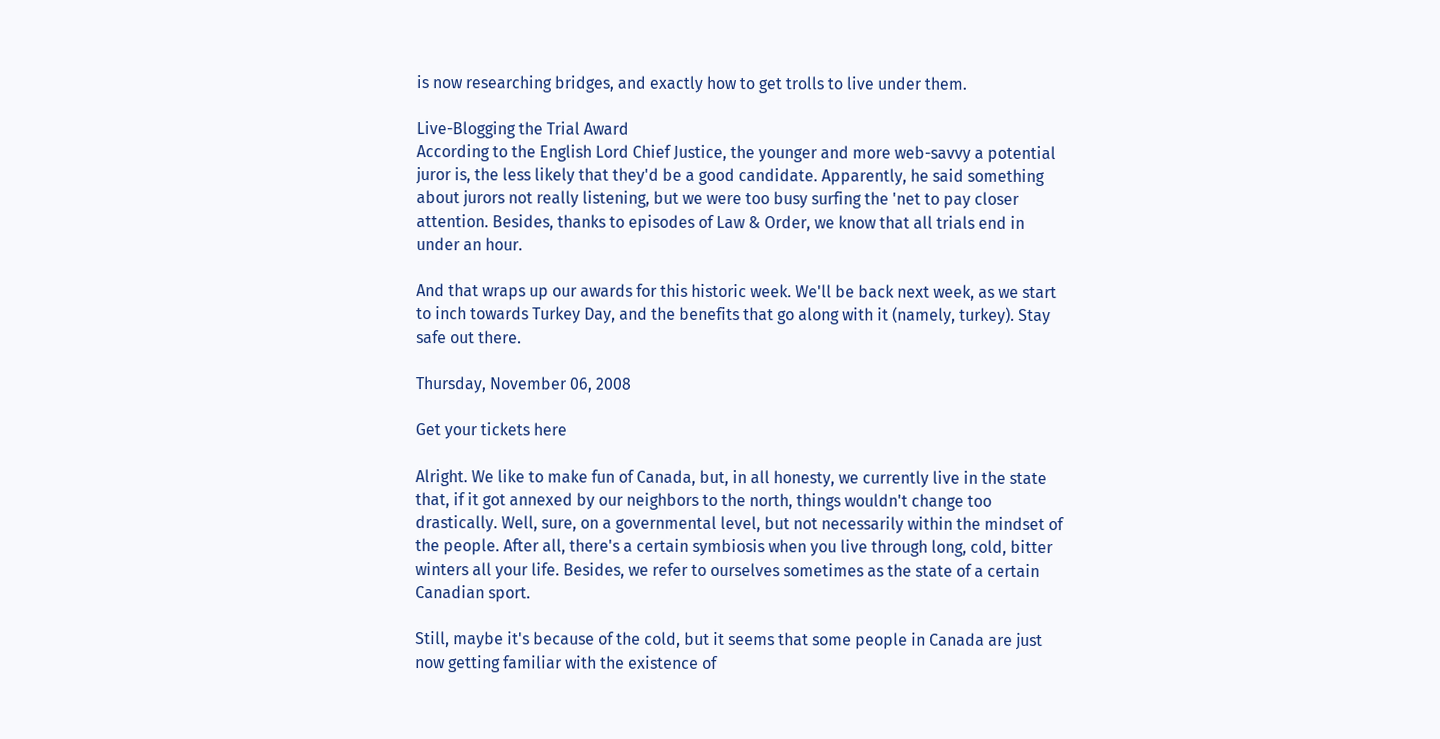is now researching bridges, and exactly how to get trolls to live under them.

Live-Blogging the Trial Award
According to the English Lord Chief Justice, the younger and more web-savvy a potential juror is, the less likely that they'd be a good candidate. Apparently, he said something about jurors not really listening, but we were too busy surfing the 'net to pay closer attention. Besides, thanks to episodes of Law & Order, we know that all trials end in under an hour.

And that wraps up our awards for this historic week. We'll be back next week, as we start to inch towards Turkey Day, and the benefits that go along with it (namely, turkey). Stay safe out there.

Thursday, November 06, 2008

Get your tickets here

Alright. We like to make fun of Canada, but, in all honesty, we currently live in the state that, if it got annexed by our neighbors to the north, things wouldn't change too drastically. Well, sure, on a governmental level, but not necessarily within the mindset of the people. After all, there's a certain symbiosis when you live through long, cold, bitter winters all your life. Besides, we refer to ourselves sometimes as the state of a certain Canadian sport.

Still, maybe it's because of the cold, but it seems that some people in Canada are just now getting familiar with the existence of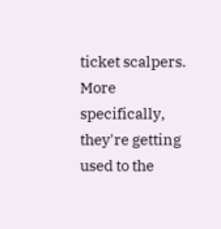ticket scalpers. More specifically, they're getting used to the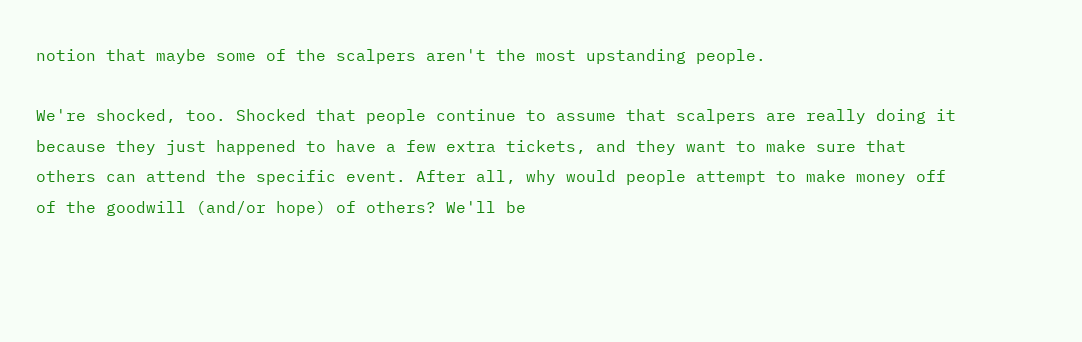notion that maybe some of the scalpers aren't the most upstanding people.

We're shocked, too. Shocked that people continue to assume that scalpers are really doing it because they just happened to have a few extra tickets, and they want to make sure that others can attend the specific event. After all, why would people attempt to make money off of the goodwill (and/or hope) of others? We'll be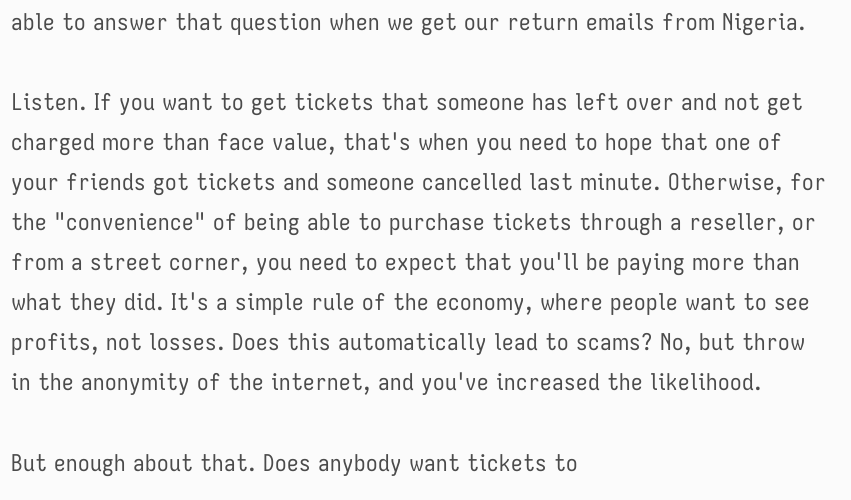able to answer that question when we get our return emails from Nigeria.

Listen. If you want to get tickets that someone has left over and not get charged more than face value, that's when you need to hope that one of your friends got tickets and someone cancelled last minute. Otherwise, for the "convenience" of being able to purchase tickets through a reseller, or from a street corner, you need to expect that you'll be paying more than what they did. It's a simple rule of the economy, where people want to see profits, not losses. Does this automatically lead to scams? No, but throw in the anonymity of the internet, and you've increased the likelihood.

But enough about that. Does anybody want tickets to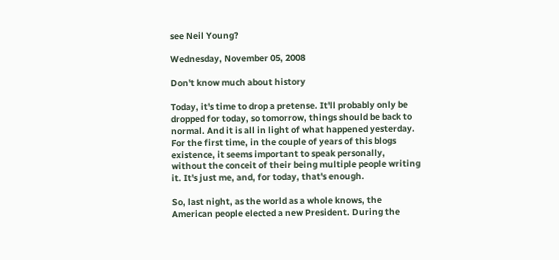see Neil Young?

Wednesday, November 05, 2008

Don't know much about history

Today, it's time to drop a pretense. It'll probably only be dropped for today, so tomorrow, things should be back to normal. And it is all in light of what happened yesterday. For the first time, in the couple of years of this blogs existence, it seems important to speak personally, without the conceit of their being multiple people writing it. It's just me, and, for today, that's enough.

So, last night, as the world as a whole knows, the American people elected a new President. During the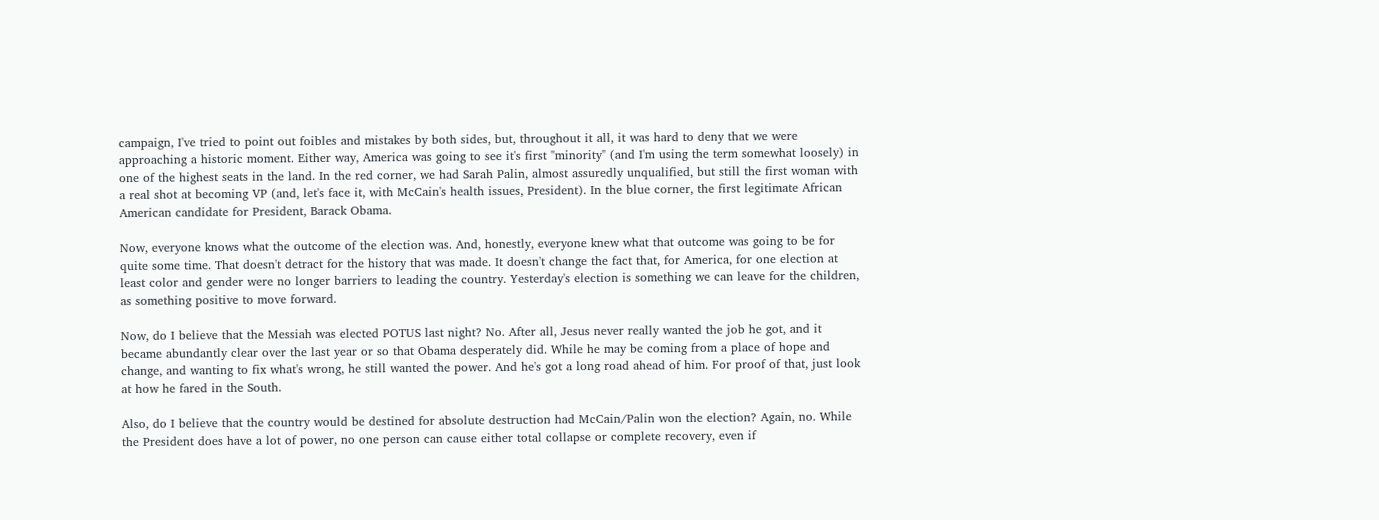campaign, I've tried to point out foibles and mistakes by both sides, but, throughout it all, it was hard to deny that we were approaching a historic moment. Either way, America was going to see it's first "minority" (and I'm using the term somewhat loosely) in one of the highest seats in the land. In the red corner, we had Sarah Palin, almost assuredly unqualified, but still the first woman with a real shot at becoming VP (and, let's face it, with McCain's health issues, President). In the blue corner, the first legitimate African American candidate for President, Barack Obama.

Now, everyone knows what the outcome of the election was. And, honestly, everyone knew what that outcome was going to be for quite some time. That doesn't detract for the history that was made. It doesn't change the fact that, for America, for one election at least color and gender were no longer barriers to leading the country. Yesterday's election is something we can leave for the children, as something positive to move forward.

Now, do I believe that the Messiah was elected POTUS last night? No. After all, Jesus never really wanted the job he got, and it became abundantly clear over the last year or so that Obama desperately did. While he may be coming from a place of hope and change, and wanting to fix what's wrong, he still wanted the power. And he's got a long road ahead of him. For proof of that, just look at how he fared in the South.

Also, do I believe that the country would be destined for absolute destruction had McCain/Palin won the election? Again, no. While the President does have a lot of power, no one person can cause either total collapse or complete recovery, even if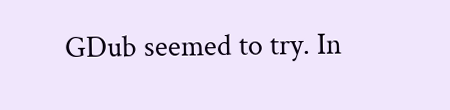GDub seemed to try. In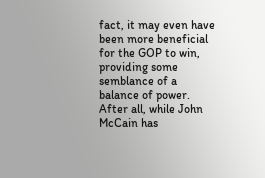fact, it may even have been more beneficial for the GOP to win, providing some semblance of a balance of power. After all, while John McCain has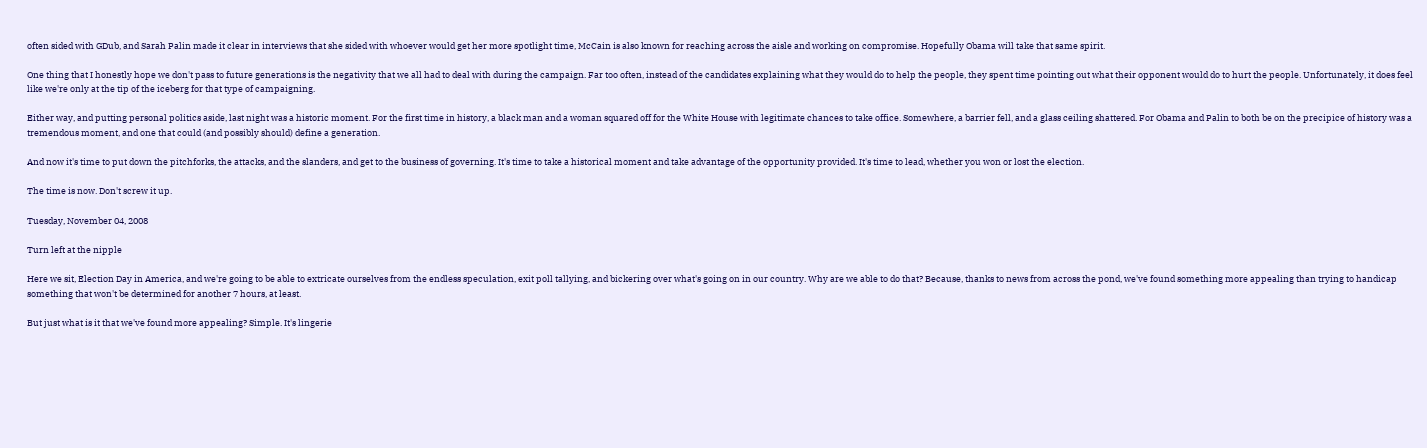often sided with GDub, and Sarah Palin made it clear in interviews that she sided with whoever would get her more spotlight time, McCain is also known for reaching across the aisle and working on compromise. Hopefully Obama will take that same spirit.

One thing that I honestly hope we don't pass to future generations is the negativity that we all had to deal with during the campaign. Far too often, instead of the candidates explaining what they would do to help the people, they spent time pointing out what their opponent would do to hurt the people. Unfortunately, it does feel like we're only at the tip of the iceberg for that type of campaigning.

Either way, and putting personal politics aside, last night was a historic moment. For the first time in history, a black man and a woman squared off for the White House with legitimate chances to take office. Somewhere, a barrier fell, and a glass ceiling shattered. For Obama and Palin to both be on the precipice of history was a tremendous moment, and one that could (and possibly should) define a generation.

And now it's time to put down the pitchforks, the attacks, and the slanders, and get to the business of governing. It's time to take a historical moment and take advantage of the opportunity provided. It's time to lead, whether you won or lost the election.

The time is now. Don't screw it up.

Tuesday, November 04, 2008

Turn left at the nipple

Here we sit, Election Day in America, and we're going to be able to extricate ourselves from the endless speculation, exit poll tallying, and bickering over what's going on in our country. Why are we able to do that? Because, thanks to news from across the pond, we've found something more appealing than trying to handicap something that won't be determined for another 7 hours, at least.

But just what is it that we've found more appealing? Simple. It's lingerie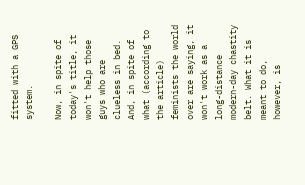fitted with a GPS system.

Now, in spite of today's title, it won't help those guys who are clueless in bed. And, in spite of what (according to the article) feminists the world over are saying, it won't work as a long-distance modern-day chastity belt. What it is meant to do, however, is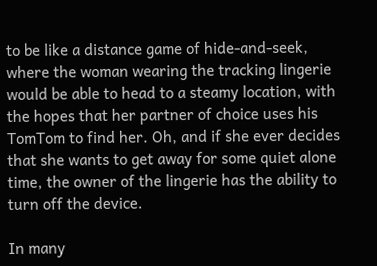to be like a distance game of hide-and-seek, where the woman wearing the tracking lingerie would be able to head to a steamy location, with the hopes that her partner of choice uses his TomTom to find her. Oh, and if she ever decides that she wants to get away for some quiet alone time, the owner of the lingerie has the ability to turn off the device.

In many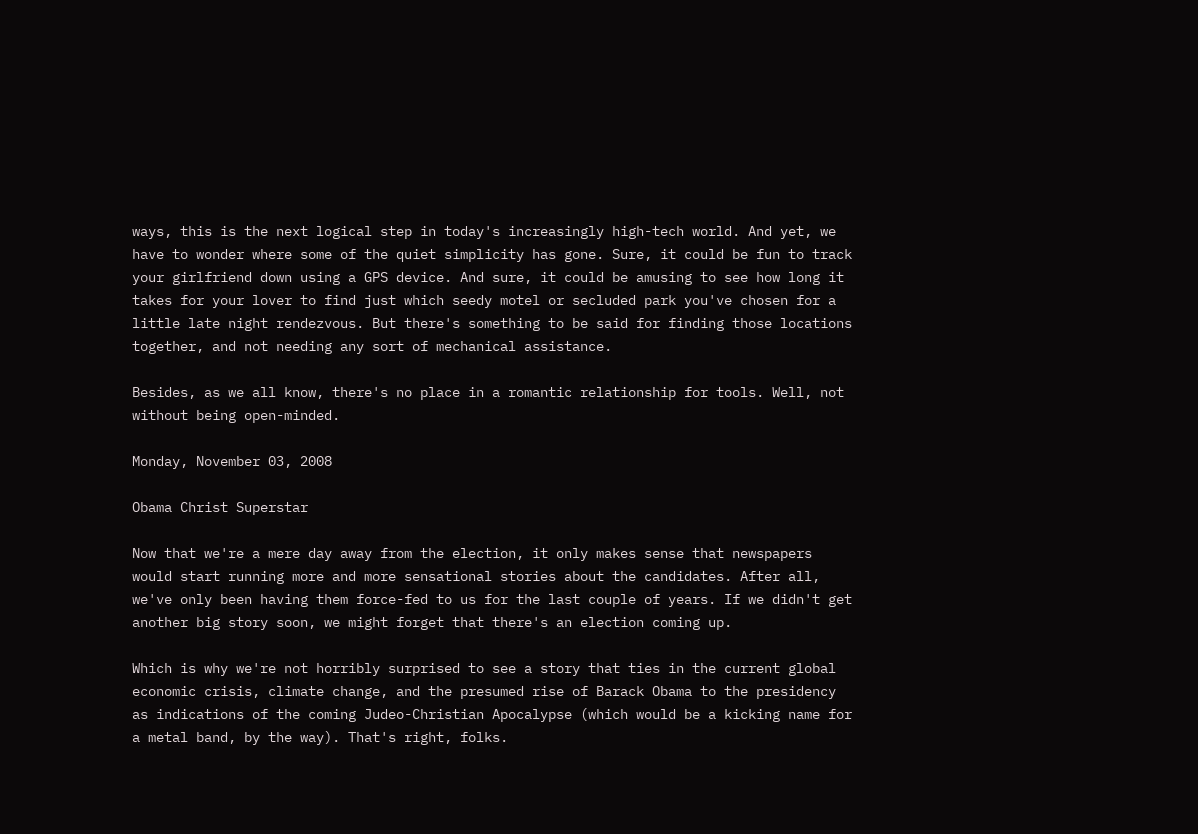ways, this is the next logical step in today's increasingly high-tech world. And yet, we have to wonder where some of the quiet simplicity has gone. Sure, it could be fun to track your girlfriend down using a GPS device. And sure, it could be amusing to see how long it takes for your lover to find just which seedy motel or secluded park you've chosen for a little late night rendezvous. But there's something to be said for finding those locations together, and not needing any sort of mechanical assistance.

Besides, as we all know, there's no place in a romantic relationship for tools. Well, not without being open-minded.

Monday, November 03, 2008

Obama Christ Superstar

Now that we're a mere day away from the election, it only makes sense that newspapers would start running more and more sensational stories about the candidates. After all, we've only been having them force-fed to us for the last couple of years. If we didn't get another big story soon, we might forget that there's an election coming up.

Which is why we're not horribly surprised to see a story that ties in the current global economic crisis, climate change, and the presumed rise of Barack Obama to the presidency as indications of the coming Judeo-Christian Apocalypse (which would be a kicking name for a metal band, by the way). That's right, folks.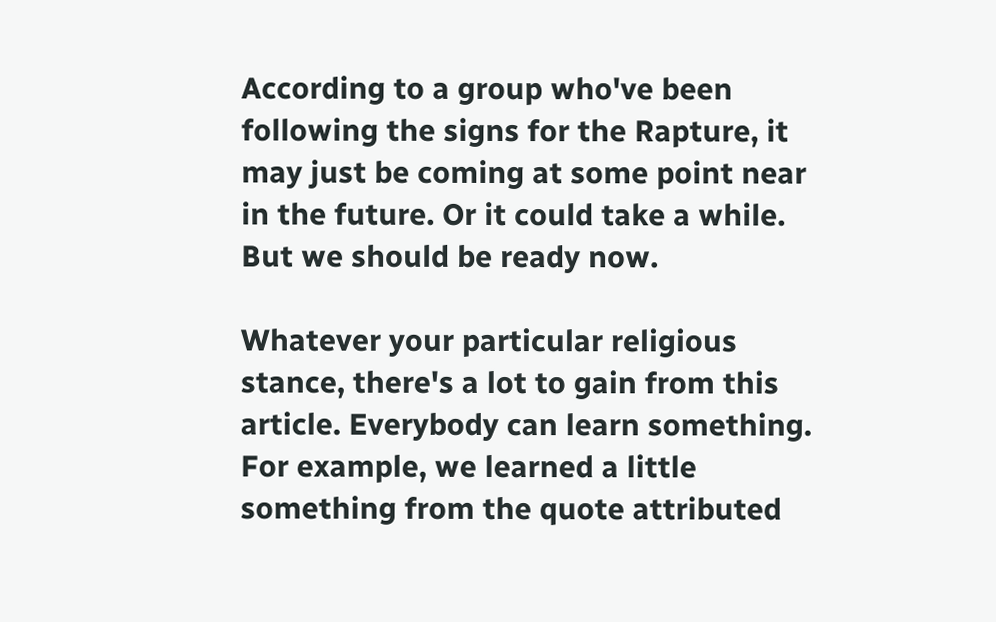According to a group who've been following the signs for the Rapture, it may just be coming at some point near in the future. Or it could take a while. But we should be ready now.

Whatever your particular religious stance, there's a lot to gain from this article. Everybody can learn something. For example, we learned a little something from the quote attributed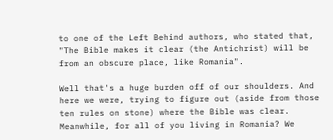to one of the Left Behind authors, who stated that, "The Bible makes it clear (the Antichrist) will be from an obscure place, like Romania".

Well that's a huge burden off of our shoulders. And here we were, trying to figure out (aside from those ten rules on stone) where the Bible was clear. Meanwhile, for all of you living in Romania? We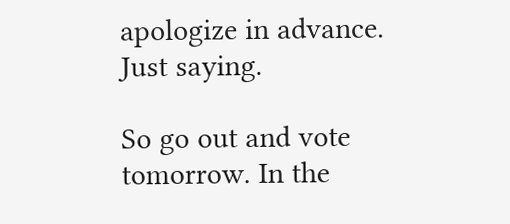apologize in advance. Just saying.

So go out and vote tomorrow. In the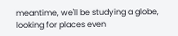meantime, we'll be studying a globe, looking for places even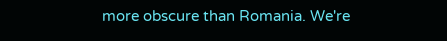more obscure than Romania. We're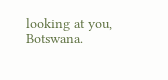looking at you, Botswana.